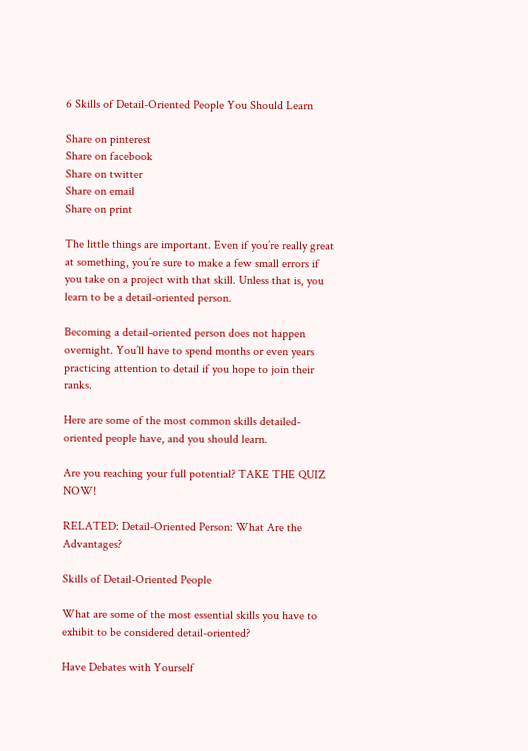6 Skills of Detail-Oriented People You Should Learn

Share on pinterest
Share on facebook
Share on twitter
Share on email
Share on print

The little things are important. Even if you’re really great at something, you’re sure to make a few small errors if you take on a project with that skill. Unless that is, you learn to be a detail-oriented person.

Becoming a detail-oriented person does not happen overnight. You’ll have to spend months or even years practicing attention to detail if you hope to join their ranks.

Here are some of the most common skills detailed-oriented people have, and you should learn.

Are you reaching your full potential? TAKE THE QUIZ NOW!

RELATED: Detail-Oriented Person: What Are the Advantages?

Skills of Detail-Oriented People

What are some of the most essential skills you have to exhibit to be considered detail-oriented?

Have Debates with Yourself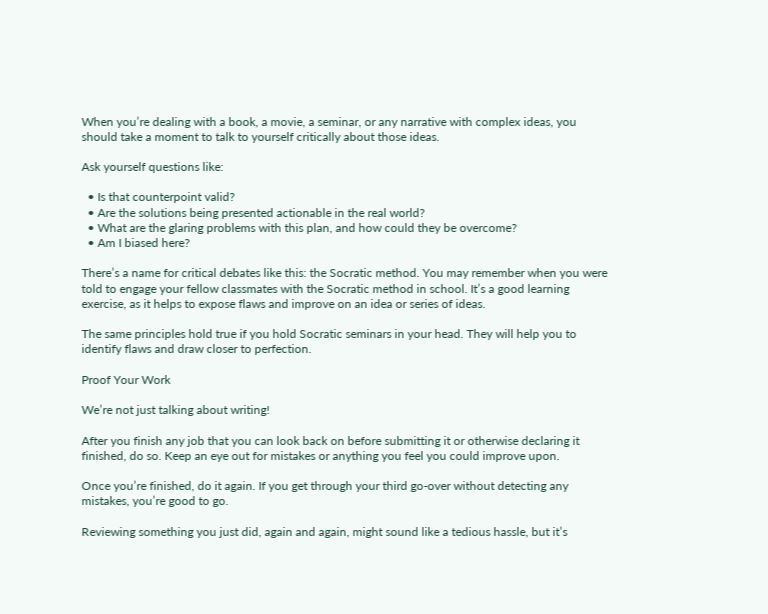When you’re dealing with a book, a movie, a seminar, or any narrative with complex ideas, you should take a moment to talk to yourself critically about those ideas.

Ask yourself questions like:

  • Is that counterpoint valid?
  • Are the solutions being presented actionable in the real world?
  • What are the glaring problems with this plan, and how could they be overcome?
  • Am I biased here?

There’s a name for critical debates like this: the Socratic method. You may remember when you were told to engage your fellow classmates with the Socratic method in school. It’s a good learning exercise, as it helps to expose flaws and improve on an idea or series of ideas.

The same principles hold true if you hold Socratic seminars in your head. They will help you to identify flaws and draw closer to perfection.

Proof Your Work

We’re not just talking about writing!

After you finish any job that you can look back on before submitting it or otherwise declaring it finished, do so. Keep an eye out for mistakes or anything you feel you could improve upon.

Once you’re finished, do it again. If you get through your third go-over without detecting any mistakes, you’re good to go.

Reviewing something you just did, again and again, might sound like a tedious hassle, but it’s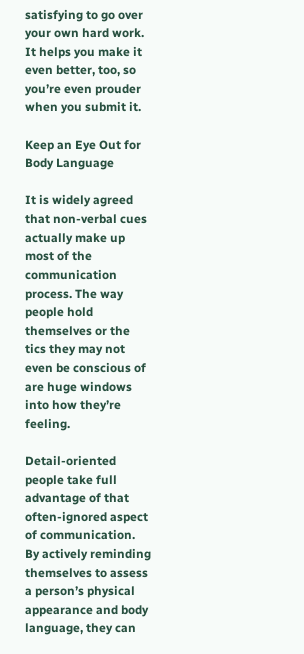satisfying to go over your own hard work. It helps you make it even better, too, so you’re even prouder when you submit it.

Keep an Eye Out for Body Language

It is widely agreed that non-verbal cues actually make up most of the communication process. The way people hold themselves or the tics they may not even be conscious of are huge windows into how they’re feeling.

Detail-oriented people take full advantage of that often-ignored aspect of communication. By actively reminding themselves to assess a person’s physical appearance and body language, they can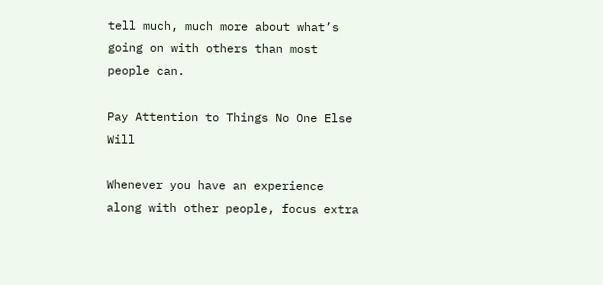tell much, much more about what’s going on with others than most people can.

Pay Attention to Things No One Else Will

Whenever you have an experience along with other people, focus extra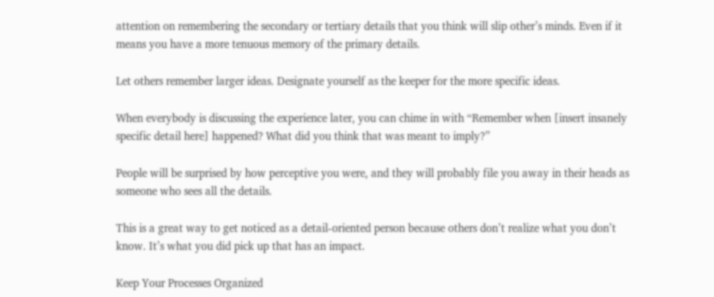attention on remembering the secondary or tertiary details that you think will slip other’s minds. Even if it means you have a more tenuous memory of the primary details.

Let others remember larger ideas. Designate yourself as the keeper for the more specific ideas.

When everybody is discussing the experience later, you can chime in with “Remember when [insert insanely specific detail here] happened? What did you think that was meant to imply?”

People will be surprised by how perceptive you were, and they will probably file you away in their heads as someone who sees all the details.

This is a great way to get noticed as a detail-oriented person because others don’t realize what you don’t know. It’s what you did pick up that has an impact.

Keep Your Processes Organized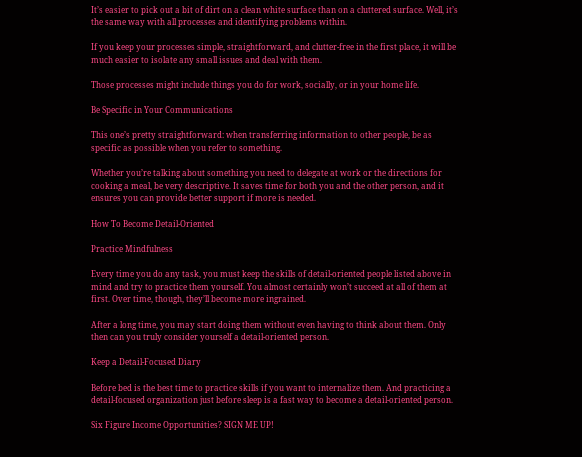It’s easier to pick out a bit of dirt on a clean white surface than on a cluttered surface. Well, it’s the same way with all processes and identifying problems within.

If you keep your processes simple, straightforward, and clutter-free in the first place, it will be much easier to isolate any small issues and deal with them.

Those processes might include things you do for work, socially, or in your home life.

Be Specific in Your Communications

This one’s pretty straightforward: when transferring information to other people, be as specific as possible when you refer to something.

Whether you’re talking about something you need to delegate at work or the directions for cooking a meal, be very descriptive. It saves time for both you and the other person, and it ensures you can provide better support if more is needed.

How To Become Detail-Oriented

Practice Mindfulness

Every time you do any task, you must keep the skills of detail-oriented people listed above in mind and try to practice them yourself. You almost certainly won’t succeed at all of them at first. Over time, though, they’ll become more ingrained.

After a long time, you may start doing them without even having to think about them. Only then can you truly consider yourself a detail-oriented person.

Keep a Detail-Focused Diary

Before bed is the best time to practice skills if you want to internalize them. And practicing a detail-focused organization just before sleep is a fast way to become a detail-oriented person.

Six Figure Income Opportunities? SIGN ME UP!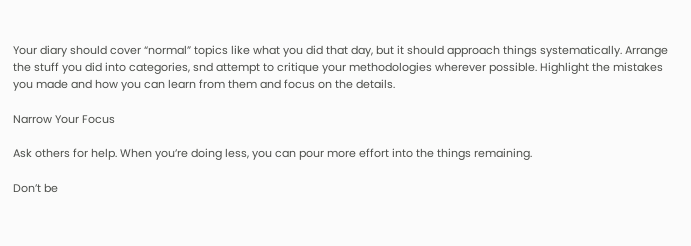Your diary should cover “normal” topics like what you did that day, but it should approach things systematically. Arrange the stuff you did into categories, snd attempt to critique your methodologies wherever possible. Highlight the mistakes you made and how you can learn from them and focus on the details.

Narrow Your Focus

Ask others for help. When you’re doing less, you can pour more effort into the things remaining.

Don’t be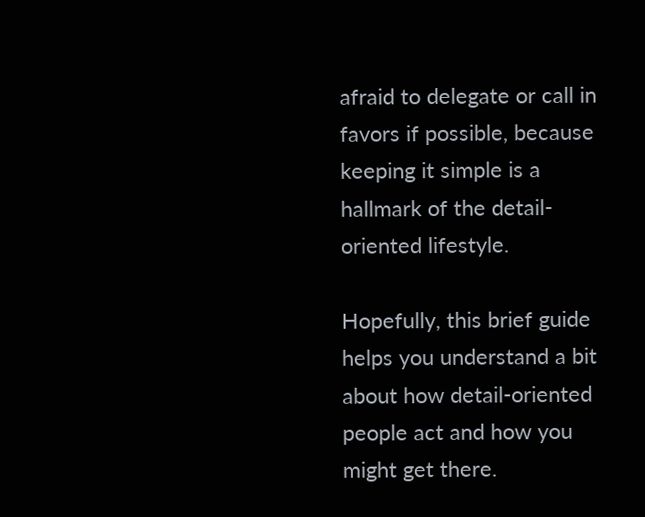afraid to delegate or call in favors if possible, because keeping it simple is a hallmark of the detail-oriented lifestyle.

Hopefully, this brief guide helps you understand a bit about how detail-oriented people act and how you might get there.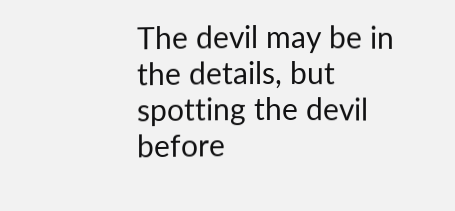The devil may be in the details, but spotting the devil before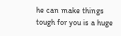he can make things tough for you is a huge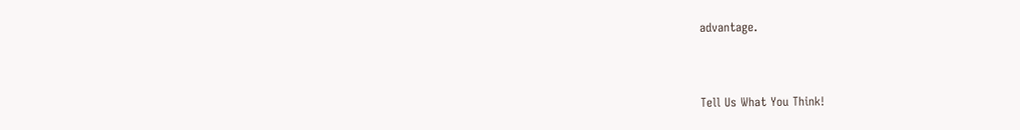advantage.



Tell Us What You Think!